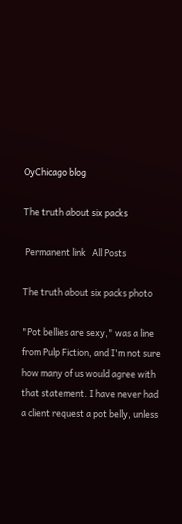OyChicago blog

The truth about six packs

 Permanent link   All Posts

The truth about six packs photo

"Pot bellies are sexy," was a line from Pulp Fiction, and I'm not sure how many of us would agree with that statement. I have never had a client request a pot belly, unless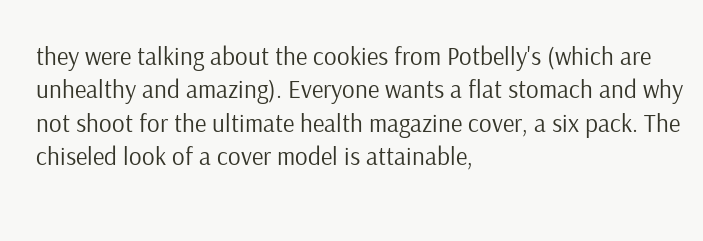they were talking about the cookies from Potbelly's (which are unhealthy and amazing). Everyone wants a flat stomach and why not shoot for the ultimate health magazine cover, a six pack. The chiseled look of a cover model is attainable,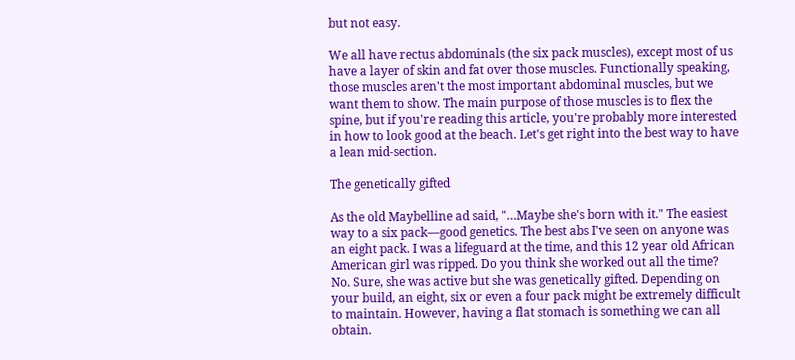but not easy.

We all have rectus abdominals (the six pack muscles), except most of us have a layer of skin and fat over those muscles. Functionally speaking, those muscles aren't the most important abdominal muscles, but we want them to show. The main purpose of those muscles is to flex the spine, but if you're reading this article, you're probably more interested in how to look good at the beach. Let's get right into the best way to have a lean mid-section.

The genetically gifted

As the old Maybelline ad said, "…Maybe she's born with it." The easiest way to a six pack—good genetics. The best abs I've seen on anyone was an eight pack. I was a lifeguard at the time, and this 12 year old African American girl was ripped. Do you think she worked out all the time? No. Sure, she was active but she was genetically gifted. Depending on your build, an eight, six or even a four pack might be extremely difficult to maintain. However, having a flat stomach is something we can all obtain.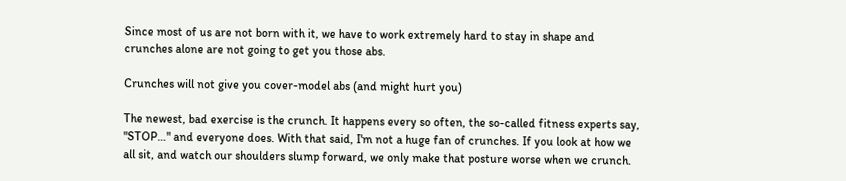Since most of us are not born with it, we have to work extremely hard to stay in shape and crunches alone are not going to get you those abs.

Crunches will not give you cover-model abs (and might hurt you)

The newest, bad exercise is the crunch. It happens every so often, the so-called fitness experts say, "STOP…" and everyone does. With that said, I'm not a huge fan of crunches. If you look at how we all sit, and watch our shoulders slump forward, we only make that posture worse when we crunch.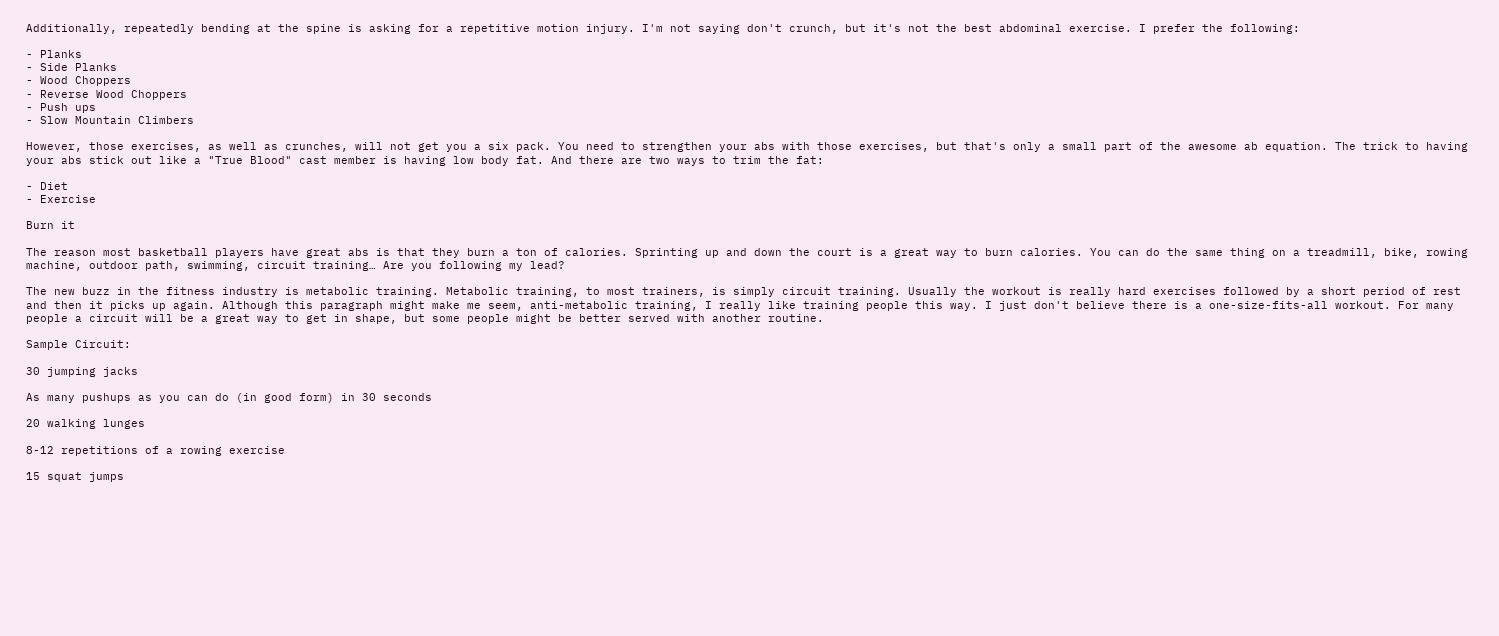Additionally, repeatedly bending at the spine is asking for a repetitive motion injury. I'm not saying don't crunch, but it's not the best abdominal exercise. I prefer the following:

- Planks
- Side Planks
- Wood Choppers
- Reverse Wood Choppers
- Push ups
- Slow Mountain Climbers

However, those exercises, as well as crunches, will not get you a six pack. You need to strengthen your abs with those exercises, but that's only a small part of the awesome ab equation. The trick to having your abs stick out like a "True Blood" cast member is having low body fat. And there are two ways to trim the fat:

- Diet
- Exercise

Burn it

The reason most basketball players have great abs is that they burn a ton of calories. Sprinting up and down the court is a great way to burn calories. You can do the same thing on a treadmill, bike, rowing machine, outdoor path, swimming, circuit training… Are you following my lead?

The new buzz in the fitness industry is metabolic training. Metabolic training, to most trainers, is simply circuit training. Usually the workout is really hard exercises followed by a short period of rest and then it picks up again. Although this paragraph might make me seem, anti-metabolic training, I really like training people this way. I just don't believe there is a one-size-fits-all workout. For many people a circuit will be a great way to get in shape, but some people might be better served with another routine.

Sample Circuit:

30 jumping jacks

As many pushups as you can do (in good form) in 30 seconds

20 walking lunges

8-12 repetitions of a rowing exercise

15 squat jumps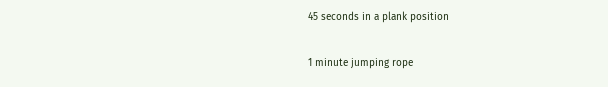45 seconds in a plank position

1 minute jumping rope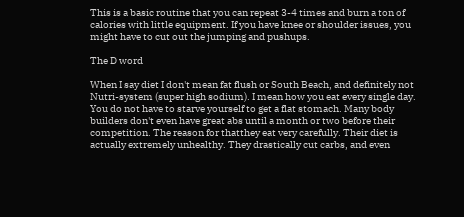This is a basic routine that you can repeat 3-4 times and burn a ton of calories with little equipment. If you have knee or shoulder issues, you might have to cut out the jumping and pushups.

The D word

When I say diet I don't mean fat flush or South Beach, and definitely not Nutri-system (super high sodium). I mean how you eat every single day. You do not have to starve yourself to get a flat stomach. Many body builders don't even have great abs until a month or two before their competition. The reason for thatthey eat very carefully. Their diet is actually extremely unhealthy. They drastically cut carbs, and even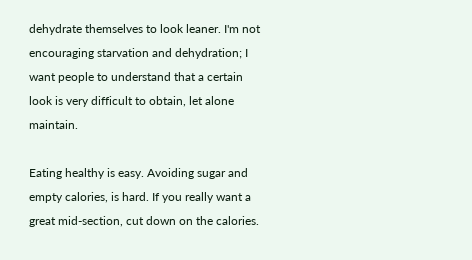dehydrate themselves to look leaner. I'm not encouraging starvation and dehydration; I want people to understand that a certain look is very difficult to obtain, let alone maintain.

Eating healthy is easy. Avoiding sugar and empty calories, is hard. If you really want a great mid-section, cut down on the calories.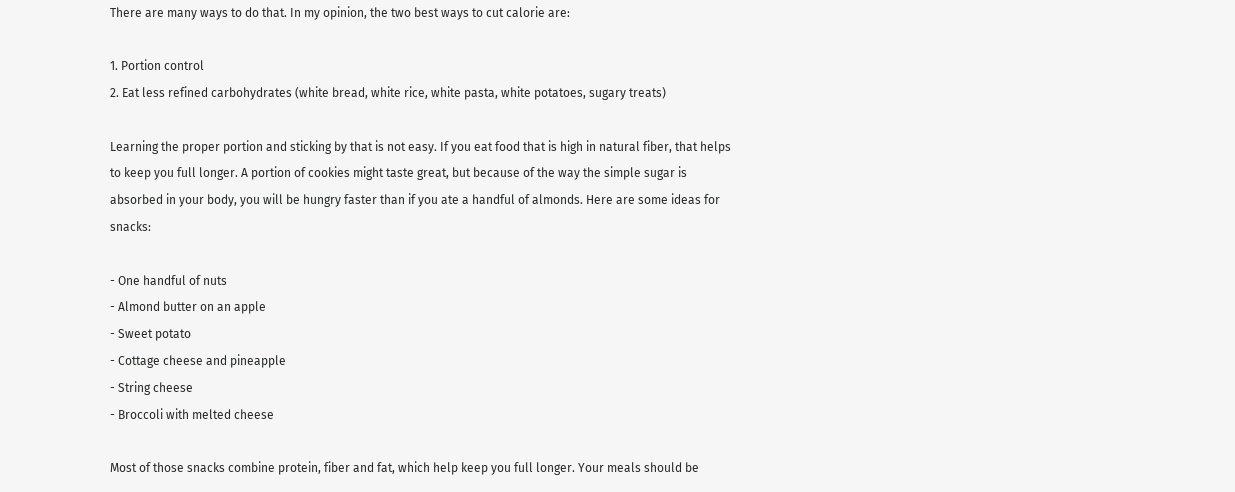There are many ways to do that. In my opinion, the two best ways to cut calorie are:

1. Portion control
2. Eat less refined carbohydrates (white bread, white rice, white pasta, white potatoes, sugary treats)

Learning the proper portion and sticking by that is not easy. If you eat food that is high in natural fiber, that helps to keep you full longer. A portion of cookies might taste great, but because of the way the simple sugar is absorbed in your body, you will be hungry faster than if you ate a handful of almonds. Here are some ideas for snacks:

- One handful of nuts
- Almond butter on an apple
- Sweet potato
- Cottage cheese and pineapple
- String cheese
- Broccoli with melted cheese

Most of those snacks combine protein, fiber and fat, which help keep you full longer. Your meals should be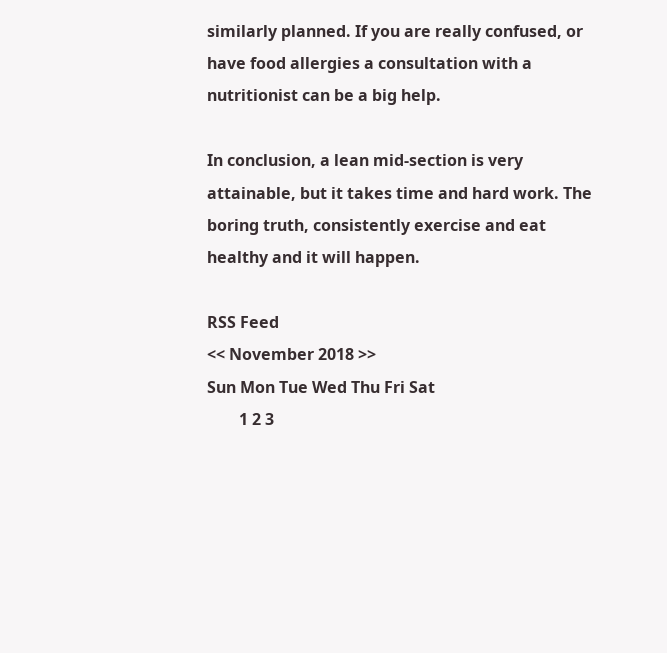similarly planned. If you are really confused, or have food allergies a consultation with a nutritionist can be a big help.

In conclusion, a lean mid-section is very attainable, but it takes time and hard work. The boring truth, consistently exercise and eat healthy and it will happen.

RSS Feed
<< November 2018 >>
Sun Mon Tue Wed Thu Fri Sat
        1 2 3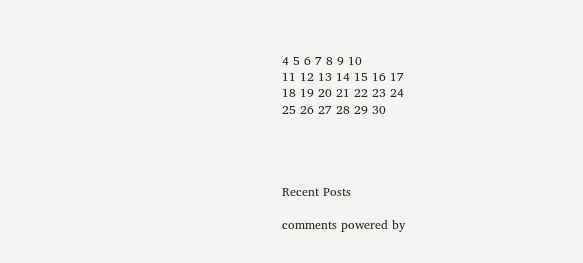4 5 6 7 8 9 10
11 12 13 14 15 16 17
18 19 20 21 22 23 24
25 26 27 28 29 30




Recent Posts

comments powered by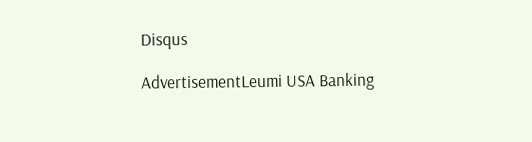Disqus

AdvertisementLeumi USA Banking